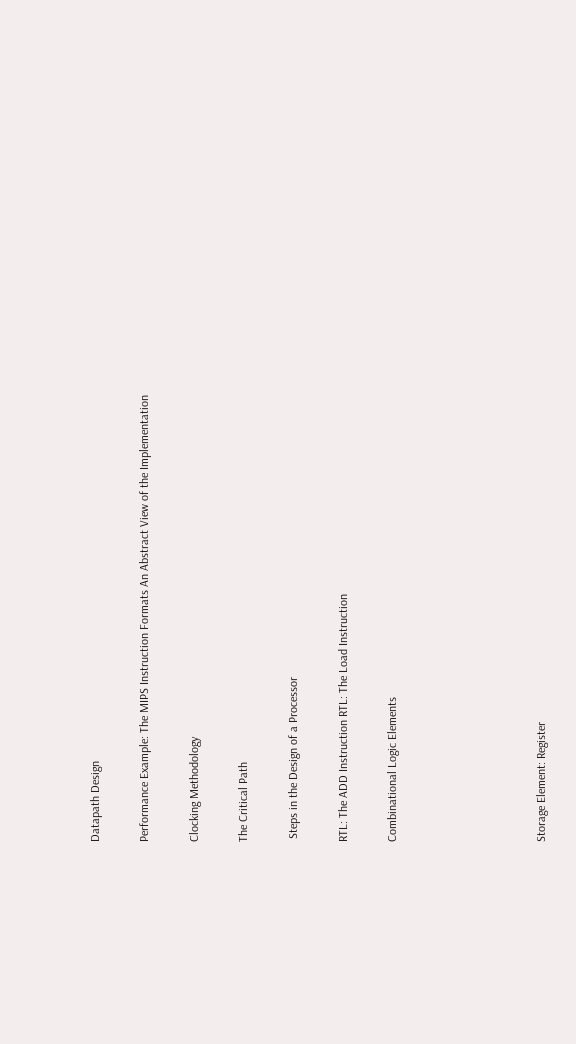Datapath Design

Performance Example: The MIPS Instruction Formats An Abstract View of the Implementation

Clocking Methodology

The Critical Path

 Steps in the Design of a Processor

RTL: The ADD Instruction RTL: The Load Instruction

Combinational Logic Elements





Storage Element: Register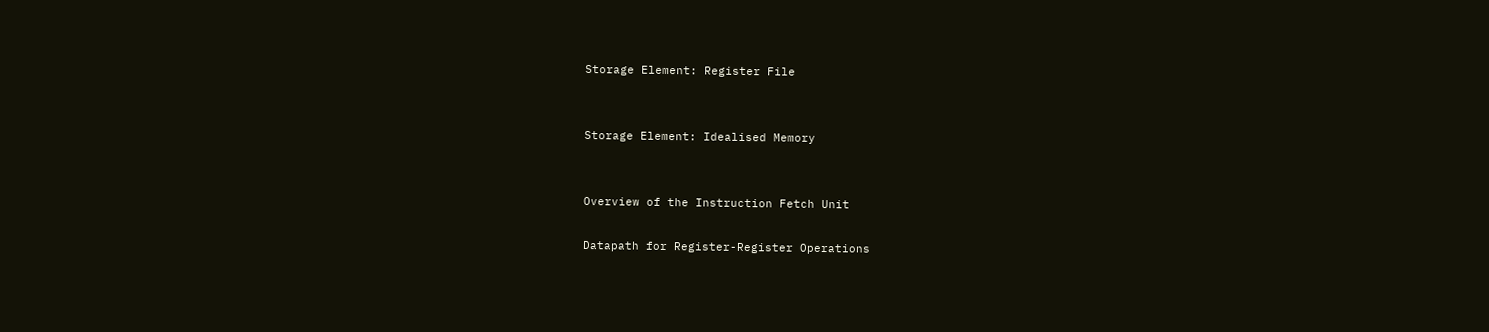Storage Element: Register File


Storage Element: Idealised Memory


Overview of the Instruction Fetch Unit

Datapath for Register-Register Operations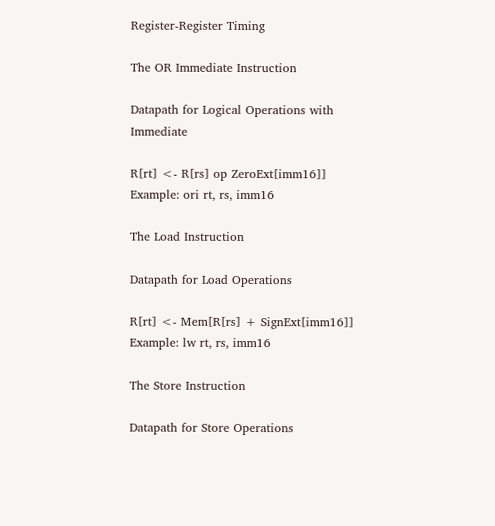Register-Register Timing

The OR Immediate Instruction

Datapath for Logical Operations with Immediate

R[rt] <- R[rs] op ZeroExt[imm16]] Example: ori rt, rs, imm16

The Load Instruction

Datapath for Load Operations

R[rt] <- Mem[R[rs] + SignExt[imm16]] Example: lw rt, rs, imm16

The Store Instruction

Datapath for Store Operations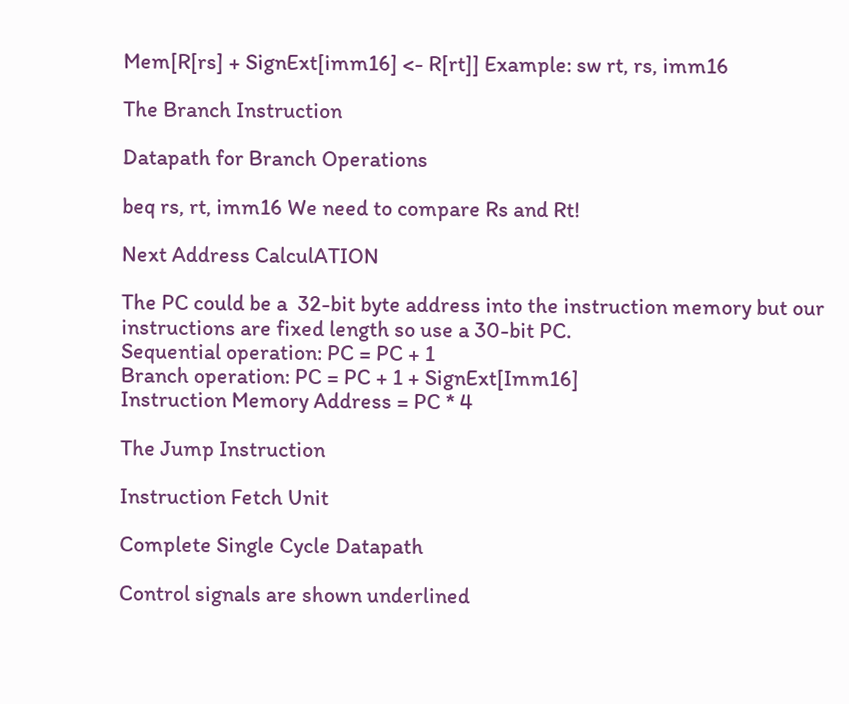Mem[R[rs] + SignExt[imm16] <- R[rt]] Example: sw rt, rs, imm16

The Branch Instruction

Datapath for Branch Operations

beq rs, rt, imm16 We need to compare Rs and Rt!

Next Address CalculATION

The PC could be a  32-bit byte address into the instruction memory but our instructions are fixed length so use a 30-bit PC.
Sequential operation: PC = PC + 1
Branch operation: PC = PC + 1 + SignExt[Imm16]
Instruction Memory Address = PC * 4

The Jump Instruction

Instruction Fetch Unit

Complete Single Cycle Datapath

Control signals are shown underlined